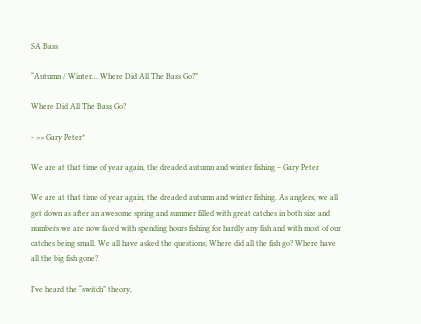SA Bass

“Autumn / Winter... Where Did All The Bass Go?”

Where Did All The Bass Go?

- >> Gary Peter*

We are at that time of year again, the dreaded autumn and winter fishing – Gary Peter

We are at that time of year again, the dreaded autumn and winter fishing. As anglers, we all get down as after an awesome spring and summer filled with great catches in both size and numbers we are now faced with spending hours fishing for hardly any fish and with most of our catches being small. We all have asked the questions; Where did all the fish go? Where have all the big fish gone?

I’ve heard the “switch” theory,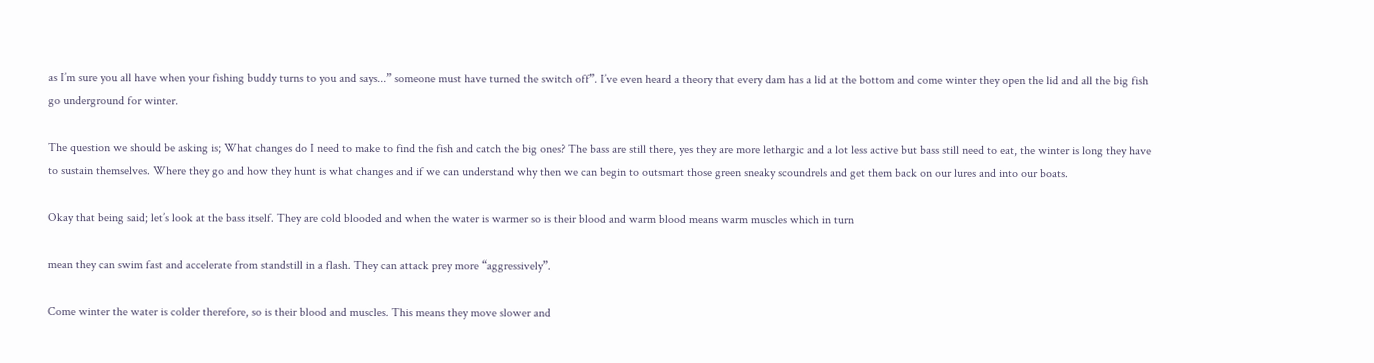as I’m sure you all have when your fishing buddy turns to you and says...” someone must have turned the switch off”. I’ve even heard a theory that every dam has a lid at the bottom and come winter they open the lid and all the big fish go underground for winter.

The question we should be asking is; What changes do I need to make to find the fish and catch the big ones? The bass are still there, yes they are more lethargic and a lot less active but bass still need to eat, the winter is long they have to sustain themselves. Where they go and how they hunt is what changes and if we can understand why then we can begin to outsmart those green sneaky scoundrels and get them back on our lures and into our boats.

Okay that being said; let’s look at the bass itself. They are cold blooded and when the water is warmer so is their blood and warm blood means warm muscles which in turn

mean they can swim fast and accelerate from standstill in a flash. They can attack prey more “aggressively”.

Come winter the water is colder therefore, so is their blood and muscles. This means they move slower and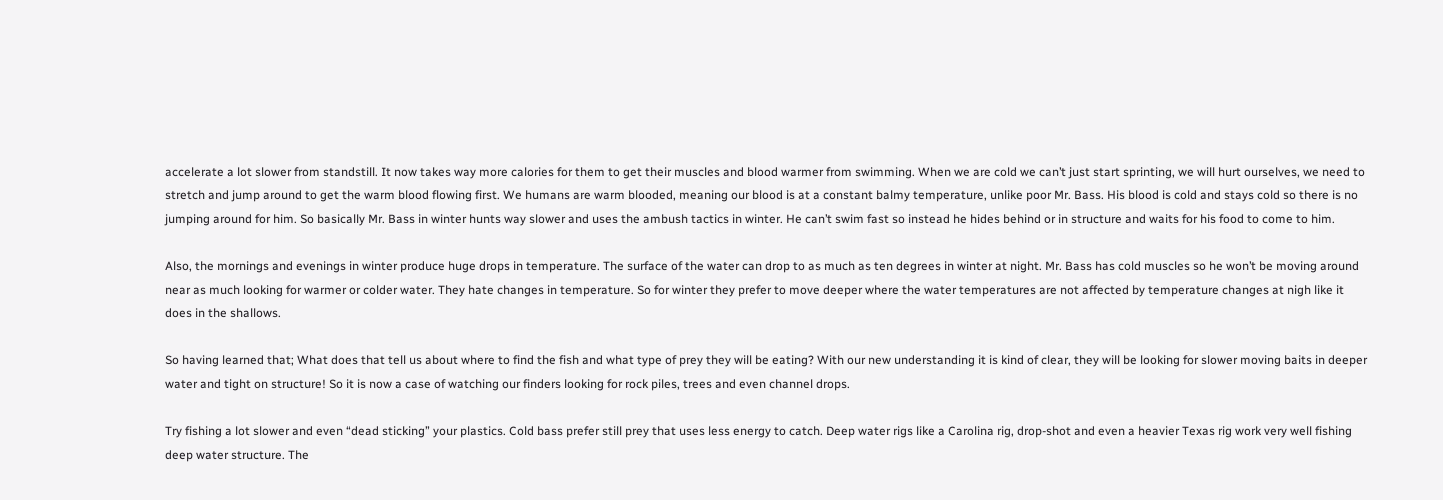accelerate a lot slower from standstill. It now takes way more calories for them to get their muscles and blood warmer from swimming. When we are cold we can’t just start sprinting, we will hurt ourselves, we need to stretch and jump around to get the warm blood flowing first. We humans are warm blooded, meaning our blood is at a constant balmy temperature, unlike poor Mr. Bass. His blood is cold and stays cold so there is no jumping around for him. So basically Mr. Bass in winter hunts way slower and uses the ambush tactics in winter. He can’t swim fast so instead he hides behind or in structure and waits for his food to come to him.

Also, the mornings and evenings in winter produce huge drops in temperature. The surface of the water can drop to as much as ten degrees in winter at night. Mr. Bass has cold muscles so he won’t be moving around near as much looking for warmer or colder water. They hate changes in temperature. So for winter they prefer to move deeper where the water temperatures are not affected by temperature changes at nigh like it does in the shallows.

So having learned that; What does that tell us about where to find the fish and what type of prey they will be eating? With our new understanding it is kind of clear, they will be looking for slower moving baits in deeper water and tight on structure! So it is now a case of watching our finders looking for rock piles, trees and even channel drops.

Try fishing a lot slower and even “dead sticking” your plastics. Cold bass prefer still prey that uses less energy to catch. Deep water rigs like a Carolina rig, drop-shot and even a heavier Texas rig work very well fishing deep water structure. The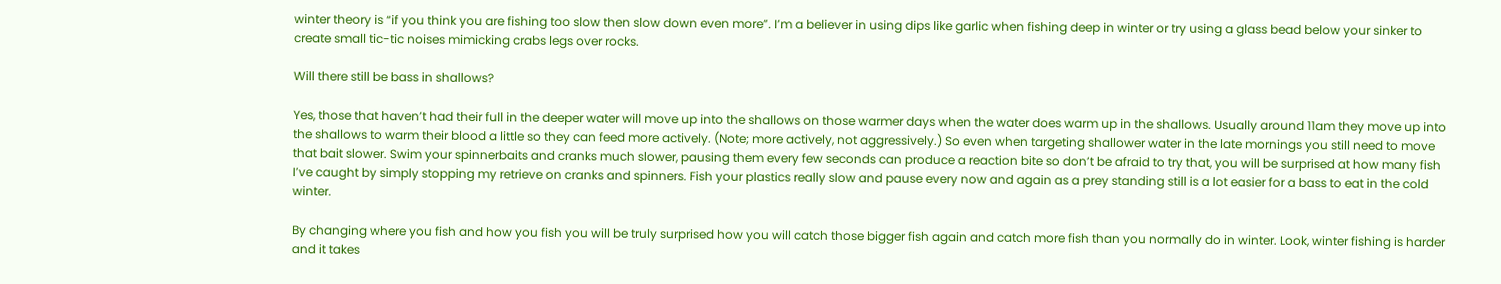winter theory is “if you think you are fishing too slow then slow down even more”. I’m a believer in using dips like garlic when fishing deep in winter or try using a glass bead below your sinker to create small tic-tic noises mimicking crabs legs over rocks.

Will there still be bass in shallows?

Yes, those that haven’t had their full in the deeper water will move up into the shallows on those warmer days when the water does warm up in the shallows. Usually around 11am they move up into the shallows to warm their blood a little so they can feed more actively. (Note; more actively, not aggressively.) So even when targeting shallower water in the late mornings you still need to move that bait slower. Swim your spinnerbaits and cranks much slower, pausing them every few seconds can produce a reaction bite so don’t be afraid to try that, you will be surprised at how many fish I’ve caught by simply stopping my retrieve on cranks and spinners. Fish your plastics really slow and pause every now and again as a prey standing still is a lot easier for a bass to eat in the cold winter.

By changing where you fish and how you fish you will be truly surprised how you will catch those bigger fish again and catch more fish than you normally do in winter. Look, winter fishing is harder and it takes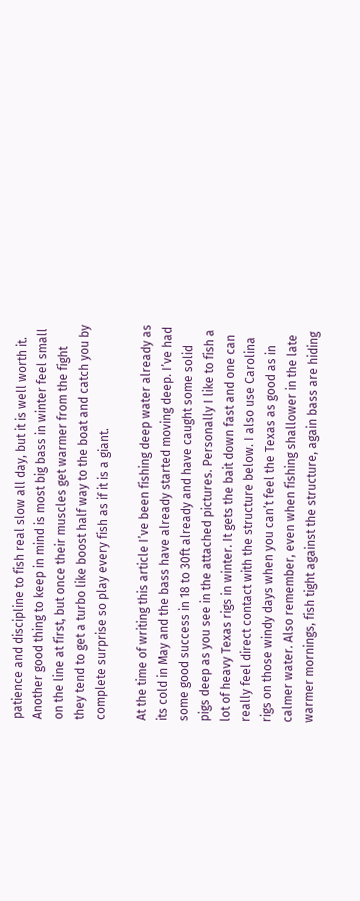patience and discipline to fish real slow all day, but it is well worth it. Another good thing to keep in mind is most big bass in winter feel small on the line at first, but once their muscles get warmer from the fight they tend to get a turbo like boost half way to the boat and catch you by complete surprise so play every fish as if it is a giant.

At the time of writing this article I’ve been fishing deep water already as its cold in May and the bass have already started moving deep. I’ve had some good success in 18 to 30ft already and have caught some solid pigs deep as you see in the attached pictures. Personally I like to fish a lot of heavy Texas rigs in winter. It gets the bait down fast and one can really feel direct contact with the structure below. I also use Carolina rigs on those windy days when you can’t feel the Texas as good as in calmer water. Also remember, even when fishing shallower in the late warmer mornings, fish tight against the structure, again bass are hiding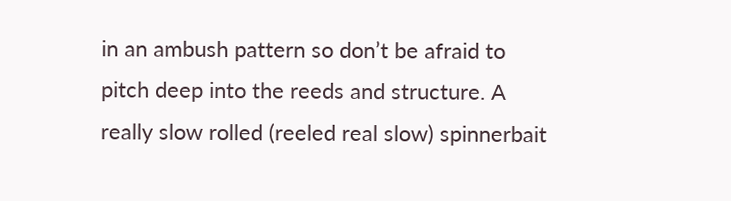in an ambush pattern so don’t be afraid to pitch deep into the reeds and structure. A really slow rolled (reeled real slow) spinnerbait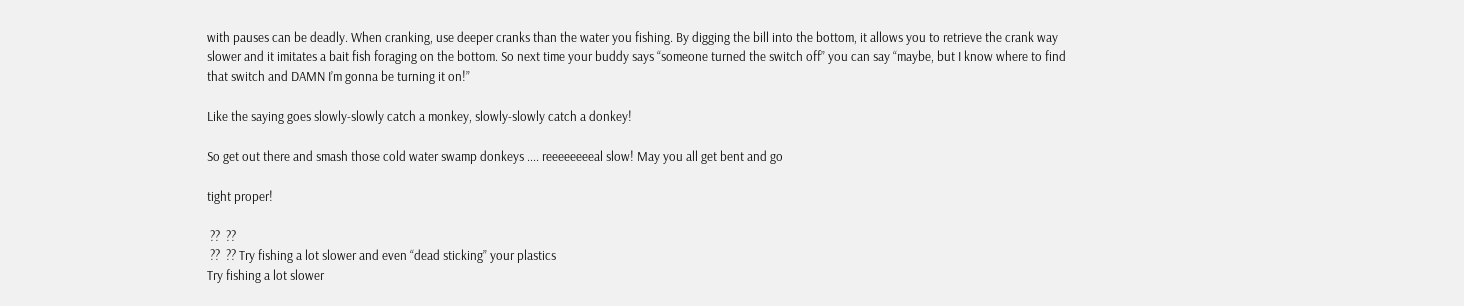with pauses can be deadly. When cranking, use deeper cranks than the water you fishing. By digging the bill into the bottom, it allows you to retrieve the crank way slower and it imitates a bait fish foraging on the bottom. So next time your buddy says “someone turned the switch off” you can say “maybe, but I know where to find that switch and DAMN I’m gonna be turning it on!”

Like the saying goes slowly-slowly catch a monkey, slowly-slowly catch a donkey!

So get out there and smash those cold water swamp donkeys .... reeeeeeeeal slow! May you all get bent and go

tight proper!

 ??  ??
 ??  ?? Try fishing a lot slower and even “dead sticking” your plastics
Try fishing a lot slower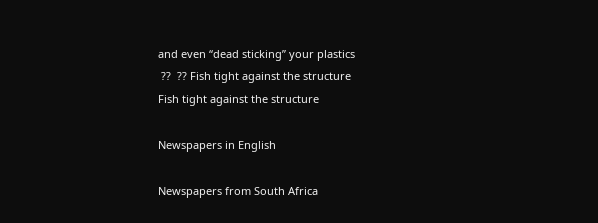and even “dead sticking” your plastics
 ??  ?? Fish tight against the structure
Fish tight against the structure

Newspapers in English

Newspapers from South Africa